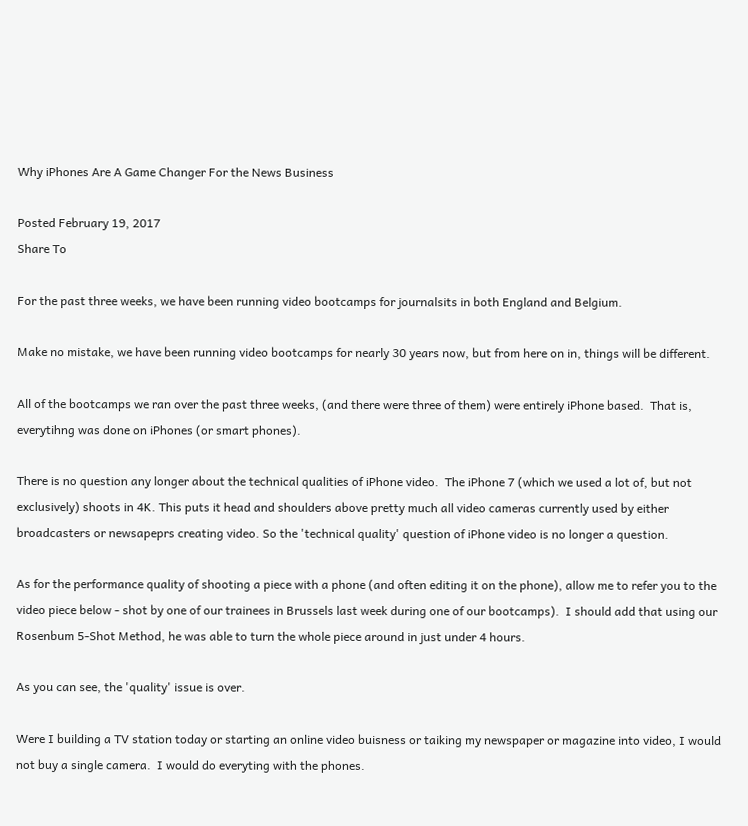Why iPhones Are A Game Changer For the News Business

Posted February 19, 2017
Share To

For the past three weeks, we have been running video bootcamps for journalsits in both England and Belgium.

Make no mistake, we have been running video bootcamps for nearly 30 years now, but from here on in, things will be different.

All of the bootcamps we ran over the past three weeks, (and there were three of them) were entirely iPhone based.  That is, everytihng was done on iPhones (or smart phones).

There is no question any longer about the technical qualities of iPhone video.  The iPhone 7 (which we used a lot of, but not exclusively) shoots in 4K. This puts it head and shoulders above pretty much all video cameras currently used by either broadcasters or newsapeprs creating video. So the 'technical quality' question of iPhone video is no longer a question.

As for the performance quality of shooting a piece with a phone (and often editing it on the phone), allow me to refer you to the video piece below - shot by one of our trainees in Brussels last week during one of our bootcamps).  I should add that using our Rosenbum 5-Shot Method, he was able to turn the whole piece around in just under 4 hours.

As you can see, the 'quality' issue is over.

Were I building a TV station today or starting an online video buisness or taiking my newspaper or magazine into video, I would not buy a single camera.  I would do everyting with the phones.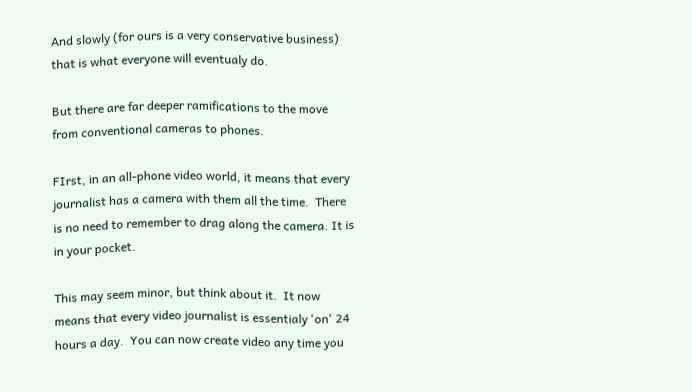And slowly (for ours is a very conservative business) that is what everyone will eventualy do.

But there are far deeper ramifications to the move from conventional cameras to phones.

FIrst, in an all-phone video world, it means that every journalist has a camera with them all the time.  There is no need to remember to drag along the camera. It is in your pocket.

This may seem minor, but think about it.  It now means that every video journalist is essentialy 'on' 24 hours a day.  You can now create video any time you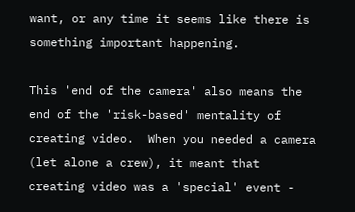want, or any time it seems like there is something important happening.

This 'end of the camera' also means the end of the 'risk-based' mentality of creating video.  When you needed a camera (let alone a crew), it meant that creating video was a 'special' event -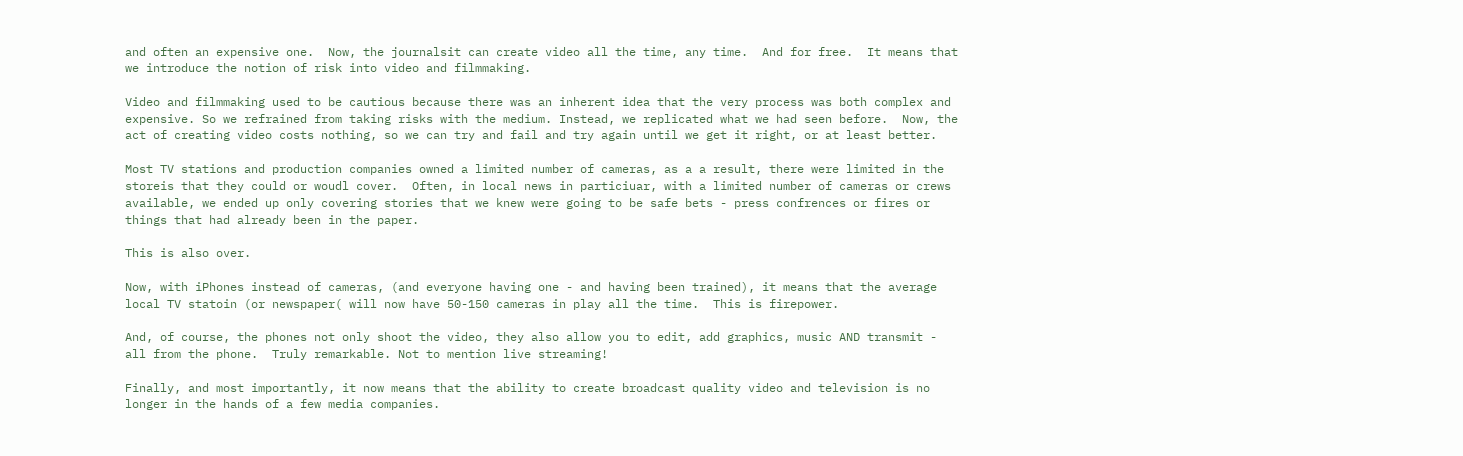and often an expensive one.  Now, the journalsit can create video all the time, any time.  And for free.  It means that we introduce the notion of risk into video and filmmaking.

Video and filmmaking used to be cautious because there was an inherent idea that the very process was both complex and expensive. So we refrained from taking risks with the medium. Instead, we replicated what we had seen before.  Now, the act of creating video costs nothing, so we can try and fail and try again until we get it right, or at least better.

Most TV stations and production companies owned a limited number of cameras, as a a result, there were limited in the storeis that they could or woudl cover.  Often, in local news in particiuar, with a limited number of cameras or crews available, we ended up only covering stories that we knew were going to be safe bets - press confrences or fires or things that had already been in the paper.

This is also over.

Now, with iPhones instead of cameras, (and everyone having one - and having been trained), it means that the average local TV statoin (or newspaper( will now have 50-150 cameras in play all the time.  This is firepower.

And, of course, the phones not only shoot the video, they also allow you to edit, add graphics, music AND transmit - all from the phone.  Truly remarkable. Not to mention live streaming!

Finally, and most importantly, it now means that the ability to create broadcast quality video and television is no longer in the hands of a few media companies.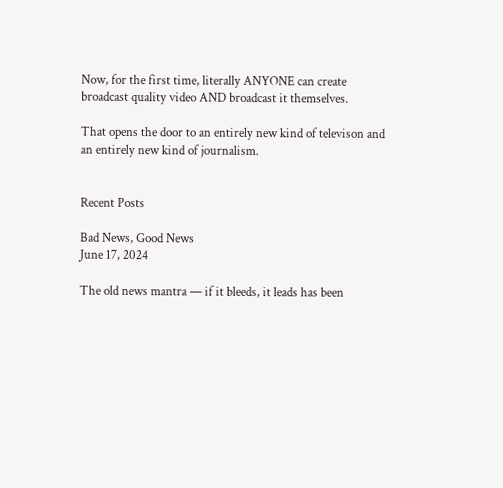Now, for the first time, literally ANYONE can create broadcast quality video AND broadcast it themselves.

That opens the door to an entirely new kind of televison and an entirely new kind of journalism.


Recent Posts

Bad News, Good News
June 17, 2024

The old news mantra — if it bleeds, it leads has been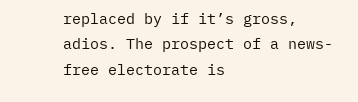replaced by if it’s gross, adios. The prospect of a news-free electorate is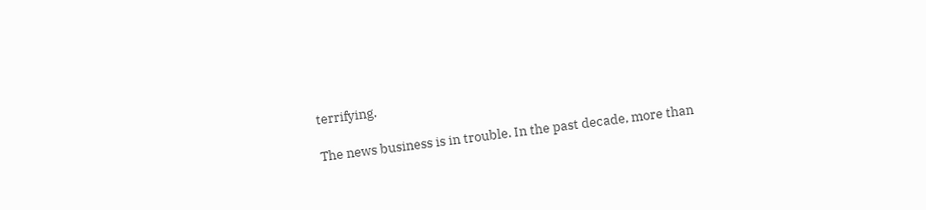terrifying.

The news business is in trouble. In the past decade, more than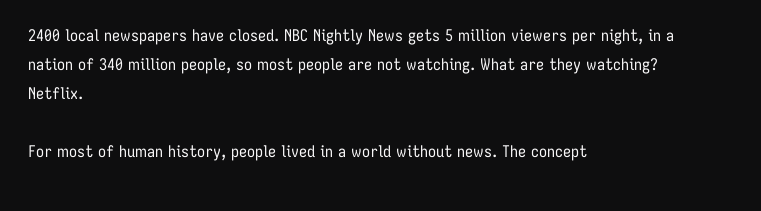2400 local newspapers have closed. NBC Nightly News gets 5 million viewers per night, in a nation of 340 million people, so most people are not watching. What are they watching? Netflix.

For most of human history, people lived in a world without news. The concept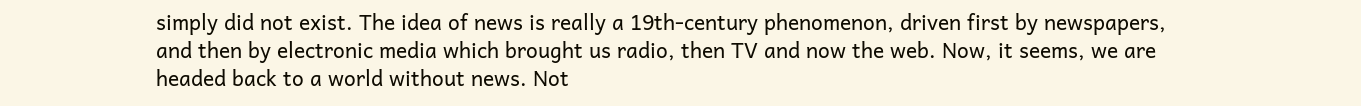simply did not exist. The idea of news is really a 19th-century phenomenon, driven first by newspapers, and then by electronic media which brought us radio, then TV and now the web. Now, it seems, we are headed back to a world without news. Not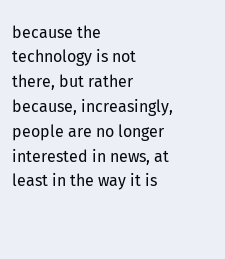because the technology is not there, but rather because, increasingly, people are no longer interested in news, at least in the way it is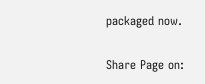packaged now.

Share Page on: